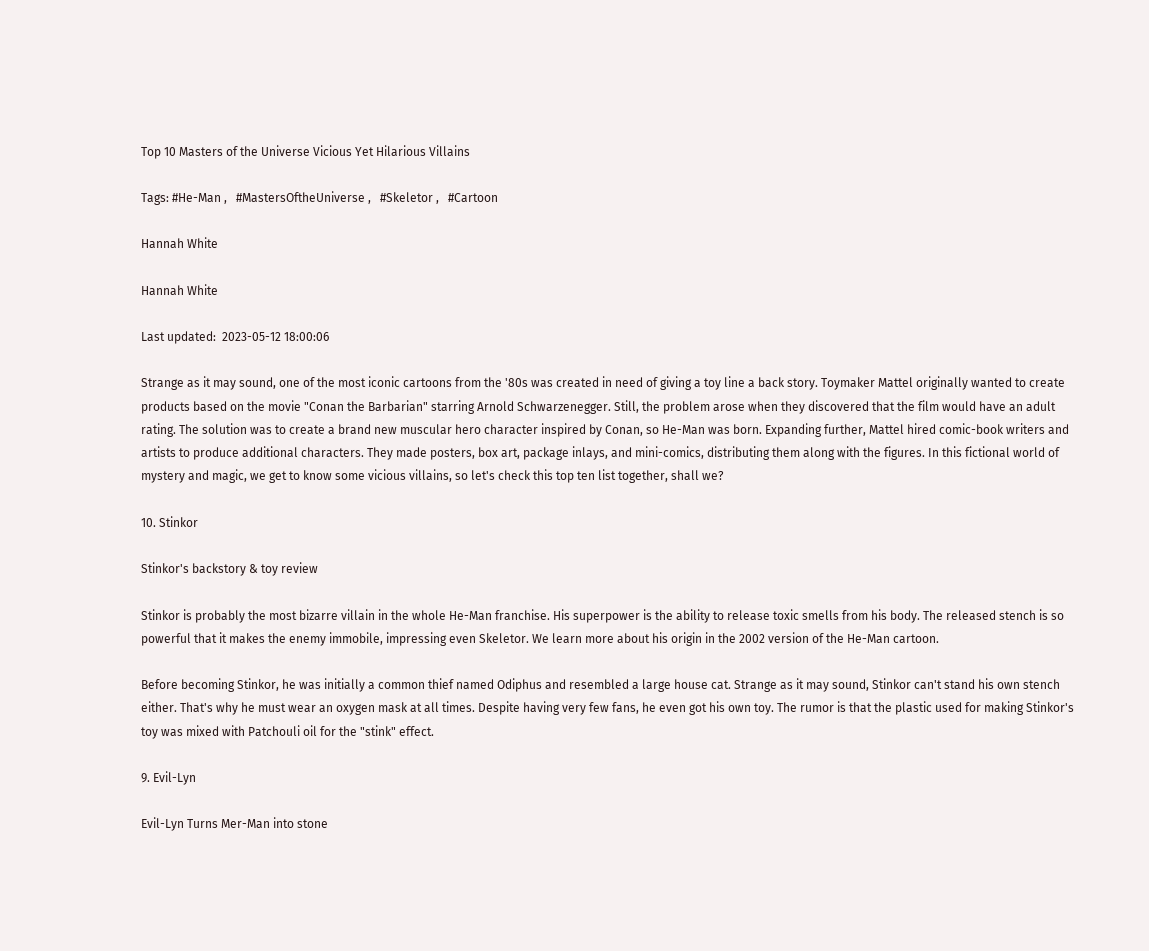Top 10 Masters of the Universe Vicious Yet Hilarious Villains

Tags: #He-Man ,   #MastersOftheUniverse ,   #Skeletor ,   #Cartoon

Hannah White

Hannah White

Last updated:  2023-05-12 18:00:06

Strange as it may sound, one of the most iconic cartoons from the '80s was created in need of giving a toy line a back story. Toymaker Mattel originally wanted to create products based on the movie "Conan the Barbarian" starring Arnold Schwarzenegger. Still, the problem arose when they discovered that the film would have an adult rating. The solution was to create a brand new muscular hero character inspired by Conan, so He-Man was born. Expanding further, Mattel hired comic-book writers and artists to produce additional characters. They made posters, box art, package inlays, and mini-comics, distributing them along with the figures. In this fictional world of mystery and magic, we get to know some vicious villains, so let's check this top ten list together, shall we?

10. Stinkor

Stinkor's backstory & toy review

Stinkor is probably the most bizarre villain in the whole He-Man franchise. His superpower is the ability to release toxic smells from his body. The released stench is so powerful that it makes the enemy immobile, impressing even Skeletor. We learn more about his origin in the 2002 version of the He-Man cartoon.

Before becoming Stinkor, he was initially a common thief named Odiphus and resembled a large house cat. Strange as it may sound, Stinkor can't stand his own stench either. That's why he must wear an oxygen mask at all times. Despite having very few fans, he even got his own toy. The rumor is that the plastic used for making Stinkor's toy was mixed with Patchouli oil for the "stink" effect.

9. Evil-Lyn

Evil-Lyn Turns Mer-Man into stone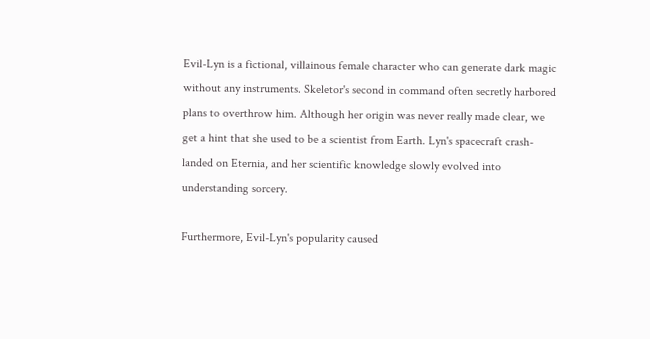Evil-Lyn is a fictional, villainous female character who can generate dark magic without any instruments. Skeletor's second in command often secretly harbored plans to overthrow him. Although her origin was never really made clear, we get a hint that she used to be a scientist from Earth. Lyn's spacecraft crash-landed on Eternia, and her scientific knowledge slowly evolved into understanding sorcery.

Furthermore, Evil-Lyn's popularity caused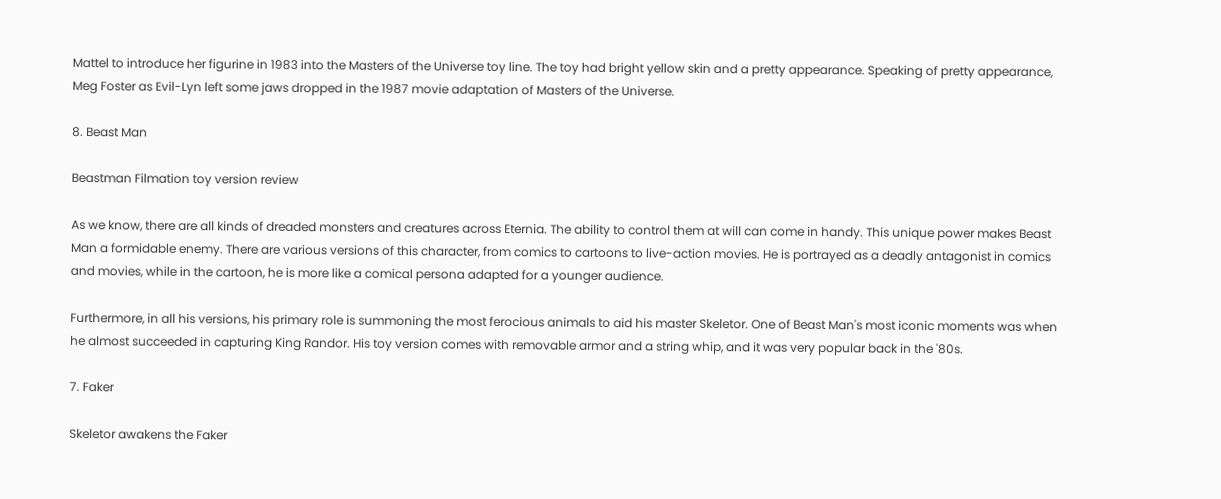Mattel to introduce her figurine in 1983 into the Masters of the Universe toy line. The toy had bright yellow skin and a pretty appearance. Speaking of pretty appearance, Meg Foster as Evil-Lyn left some jaws dropped in the 1987 movie adaptation of Masters of the Universe.

8. Beast Man

Beastman Filmation toy version review

As we know, there are all kinds of dreaded monsters and creatures across Eternia. The ability to control them at will can come in handy. This unique power makes Beast Man a formidable enemy. There are various versions of this character, from comics to cartoons to live-action movies. He is portrayed as a deadly antagonist in comics and movies, while in the cartoon, he is more like a comical persona adapted for a younger audience.

Furthermore, in all his versions, his primary role is summoning the most ferocious animals to aid his master Skeletor. One of Beast Man's most iconic moments was when he almost succeeded in capturing King Randor. His toy version comes with removable armor and a string whip, and it was very popular back in the '80s.

7. Faker

Skeletor awakens the Faker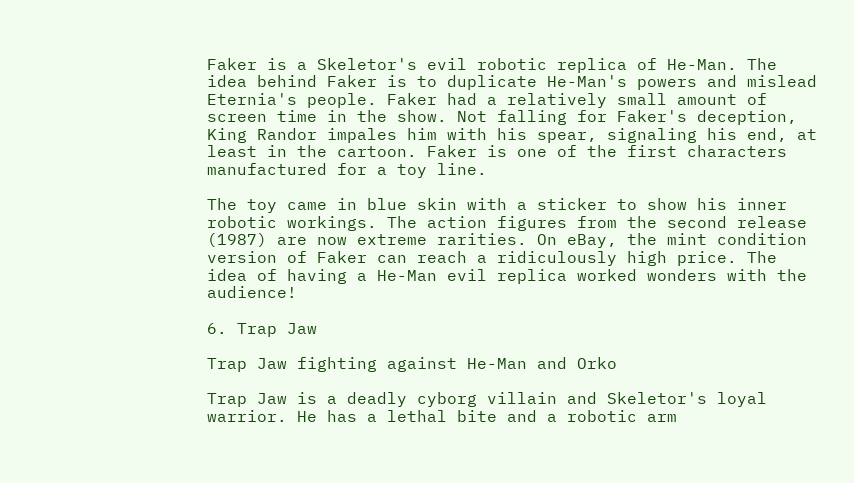Faker is a Skeletor's evil robotic replica of He-Man. The idea behind Faker is to duplicate He-Man's powers and mislead Eternia's people. Faker had a relatively small amount of screen time in the show. Not falling for Faker's deception, King Randor impales him with his spear, signaling his end, at least in the cartoon. Faker is one of the first characters manufactured for a toy line.

The toy came in blue skin with a sticker to show his inner robotic workings. The action figures from the second release (1987) are now extreme rarities. On eBay, the mint condition version of Faker can reach a ridiculously high price. The idea of having a He-Man evil replica worked wonders with the audience!

6. Trap Jaw

Trap Jaw fighting against He-Man and Orko

Trap Jaw is a deadly cyborg villain and Skeletor's loyal warrior. He has a lethal bite and a robotic arm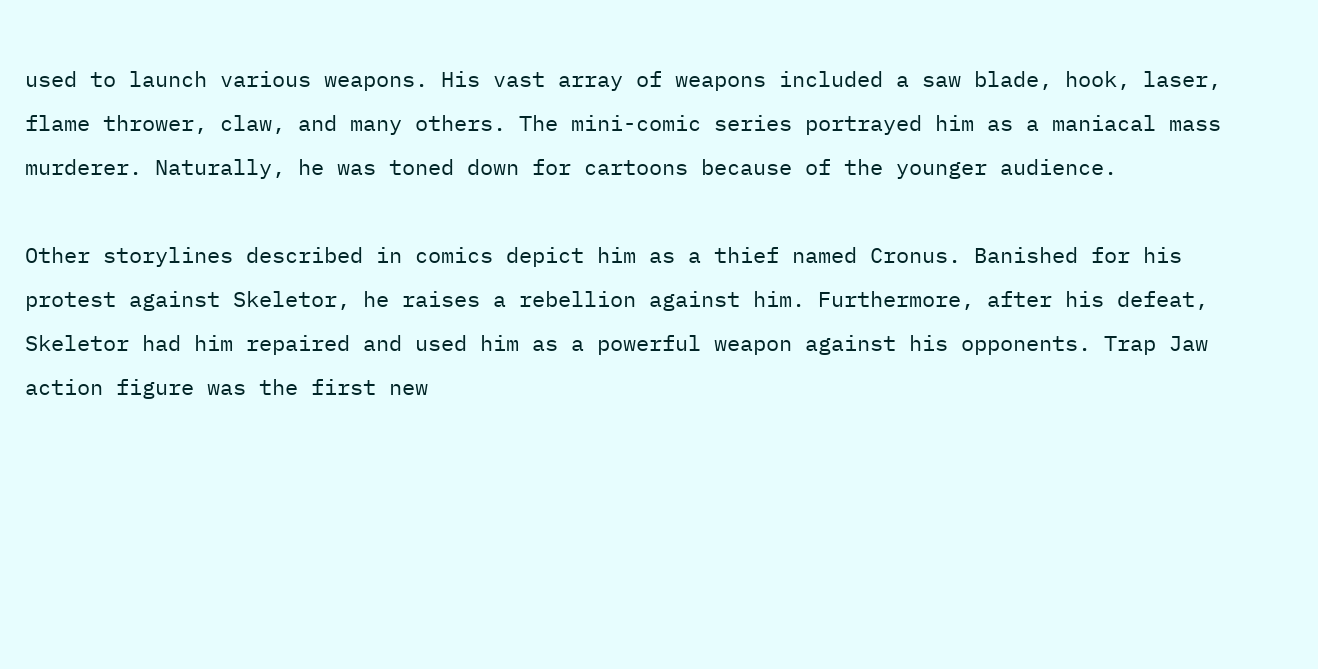used to launch various weapons. His vast array of weapons included a saw blade, hook, laser, flame thrower, claw, and many others. The mini-comic series portrayed him as a maniacal mass murderer. Naturally, he was toned down for cartoons because of the younger audience.

Other storylines described in comics depict him as a thief named Cronus. Banished for his protest against Skeletor, he raises a rebellion against him. Furthermore, after his defeat, Skeletor had him repaired and used him as a powerful weapon against his opponents. Trap Jaw action figure was the first new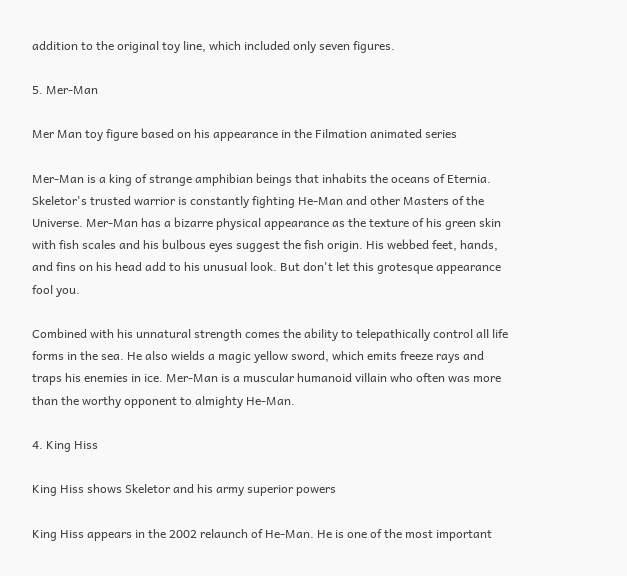addition to the original toy line, which included only seven figures.

5. Mer-Man

Mer Man toy figure based on his appearance in the Filmation animated series

Mer-Man is a king of strange amphibian beings that inhabits the oceans of Eternia. Skeletor's trusted warrior is constantly fighting He-Man and other Masters of the Universe. Mer-Man has a bizarre physical appearance as the texture of his green skin with fish scales and his bulbous eyes suggest the fish origin. His webbed feet, hands, and fins on his head add to his unusual look. But don't let this grotesque appearance fool you.

Combined with his unnatural strength comes the ability to telepathically control all life forms in the sea. He also wields a magic yellow sword, which emits freeze rays and traps his enemies in ice. Mer-Man is a muscular humanoid villain who often was more than the worthy opponent to almighty He-Man.

4. King Hiss

King Hiss shows Skeletor and his army superior powers

King Hiss appears in the 2002 relaunch of He-Man. He is one of the most important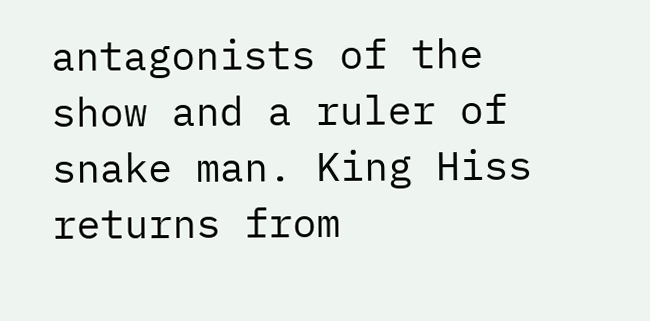antagonists of the show and a ruler of snake man. King Hiss returns from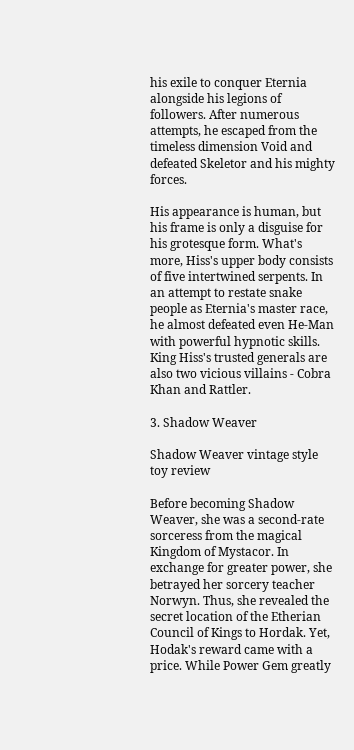his exile to conquer Eternia alongside his legions of followers. After numerous attempts, he escaped from the timeless dimension Void and defeated Skeletor and his mighty forces.

His appearance is human, but his frame is only a disguise for his grotesque form. What's more, Hiss's upper body consists of five intertwined serpents. In an attempt to restate snake people as Eternia's master race, he almost defeated even He-Man with powerful hypnotic skills. King Hiss's trusted generals are also two vicious villains - Cobra Khan and Rattler.

3. Shadow Weaver

Shadow Weaver vintage style toy review

Before becoming Shadow Weaver, she was a second-rate sorceress from the magical Kingdom of Mystacor. In exchange for greater power, she betrayed her sorcery teacher Norwyn. Thus, she revealed the secret location of the Etherian Council of Kings to Hordak. Yet, Hodak's reward came with a price. While Power Gem greatly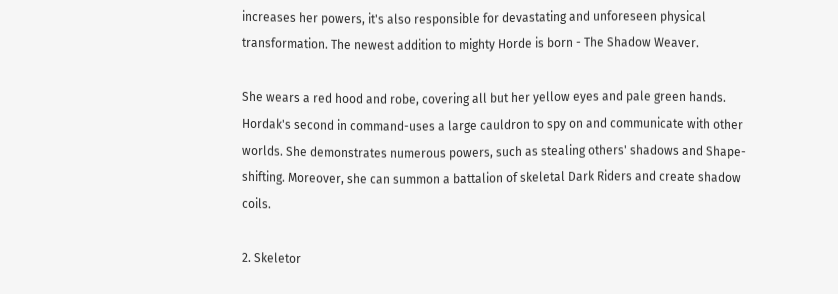increases her powers, it's also responsible for devastating and unforeseen physical transformation. The newest addition to mighty Horde is born - The Shadow Weaver.

She wears a red hood and robe, covering all but her yellow eyes and pale green hands. Hordak's second in command-uses a large cauldron to spy on and communicate with other worlds. She demonstrates numerous powers, such as stealing others' shadows and Shape-shifting. Moreover, she can summon a battalion of skeletal Dark Riders and create shadow coils.

2. Skeletor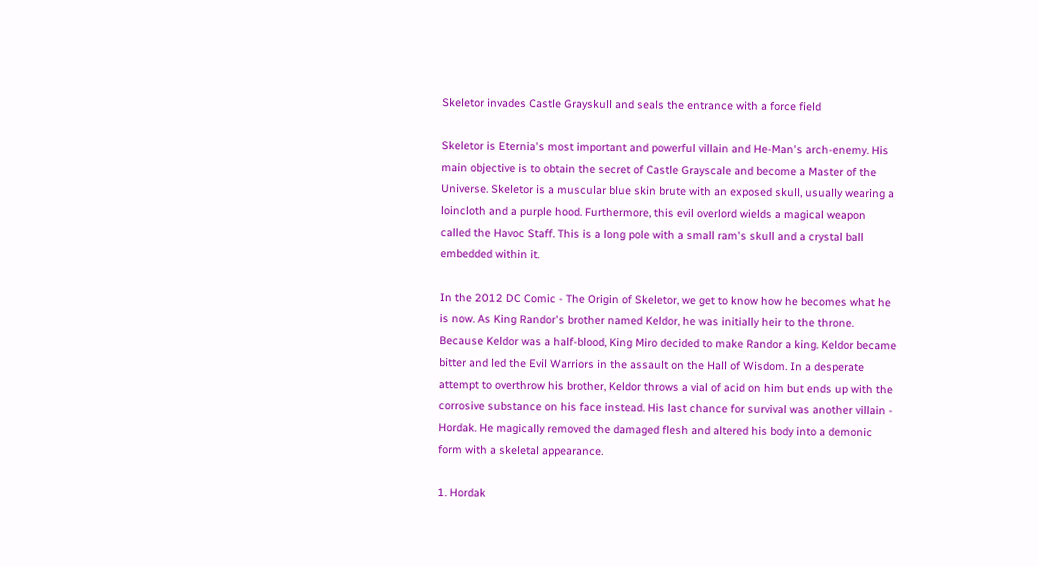Skeletor invades Castle Grayskull and seals the entrance with a force field

Skeletor is Eternia's most important and powerful villain and He-Man's arch-enemy. His main objective is to obtain the secret of Castle Grayscale and become a Master of the Universe. Skeletor is a muscular blue skin brute with an exposed skull, usually wearing a loincloth and a purple hood. Furthermore, this evil overlord wields a magical weapon called the Havoc Staff. This is a long pole with a small ram's skull and a crystal ball embedded within it.

In the 2012 DC Comic - The Origin of Skeletor, we get to know how he becomes what he is now. As King Randor's brother named Keldor, he was initially heir to the throne. Because Keldor was a half-blood, King Miro decided to make Randor a king. Keldor became bitter and led the Evil Warriors in the assault on the Hall of Wisdom. In a desperate attempt to overthrow his brother, Keldor throws a vial of acid on him but ends up with the corrosive substance on his face instead. His last chance for survival was another villain - Hordak. He magically removed the damaged flesh and altered his body into a demonic form with a skeletal appearance.

1. Hordak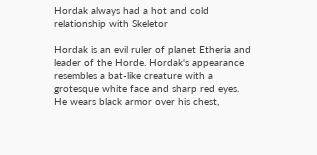Hordak always had a hot and cold relationship with Skeletor

Hordak is an evil ruler of planet Etheria and leader of the Horde. Hordak's appearance resembles a bat-like creature with a grotesque white face and sharp red eyes. He wears black armor over his chest,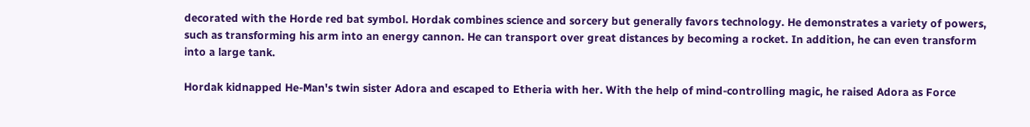decorated with the Horde red bat symbol. Hordak combines science and sorcery but generally favors technology. He demonstrates a variety of powers, such as transforming his arm into an energy cannon. He can transport over great distances by becoming a rocket. In addition, he can even transform into a large tank.

Hordak kidnapped He-Man's twin sister Adora and escaped to Etheria with her. With the help of mind-controlling magic, he raised Adora as Force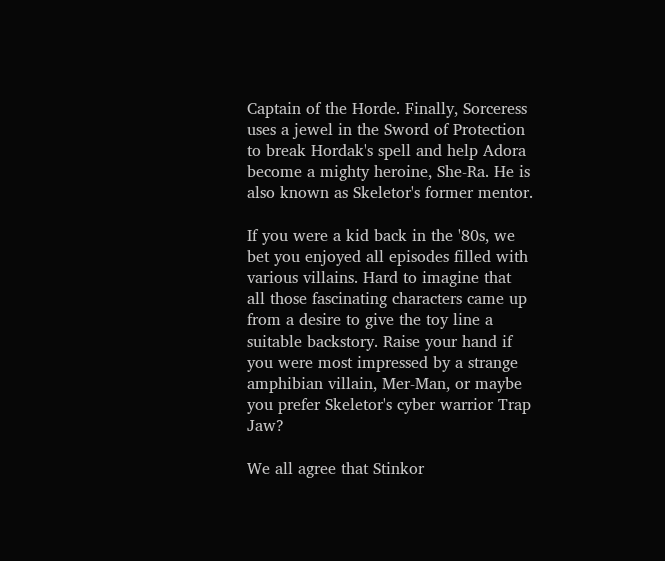Captain of the Horde. Finally, Sorceress uses a jewel in the Sword of Protection to break Hordak's spell and help Adora become a mighty heroine, She-Ra. He is also known as Skeletor's former mentor.

If you were a kid back in the '80s, we bet you enjoyed all episodes filled with various villains. Hard to imagine that all those fascinating characters came up from a desire to give the toy line a suitable backstory. Raise your hand if you were most impressed by a strange amphibian villain, Mer-Man, or maybe you prefer Skeletor's cyber warrior Trap Jaw?

We all agree that Stinkor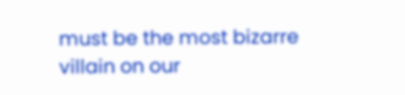must be the most bizarre villain on our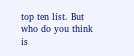top ten list. But who do you think is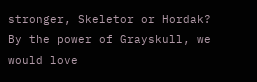stronger, Skeletor or Hordak? By the power of Grayskull, we would love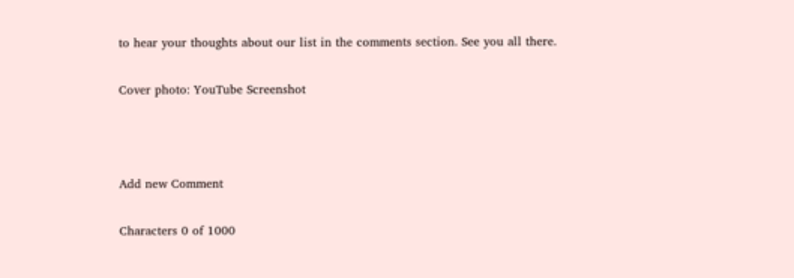to hear your thoughts about our list in the comments section. See you all there.

Cover photo: YouTube Screenshot



Add new Comment

Characters 0 of 1000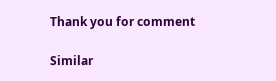Thank you for comment

Similar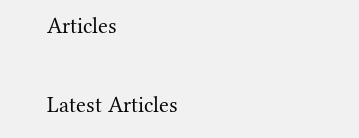Articles

Latest Articles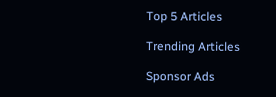Top 5 Articles

Trending Articles

Sponsor Ads